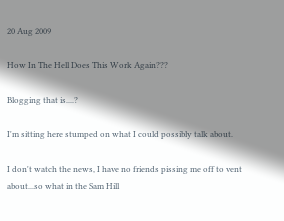20 Aug 2009

How In The Hell Does This Work Again???

Blogging that is....?

I'm sitting here stumped on what I could possibly talk about.

I don't watch the news, I have no friends pissing me off to vent about...so what in the Sam Hill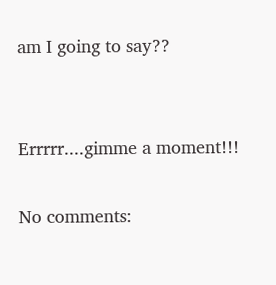am I going to say??


Errrrr....gimme a moment!!!

No comments: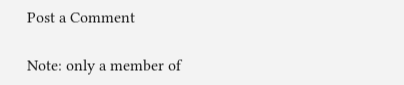Post a Comment

Note: only a member of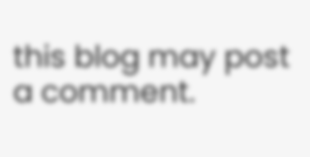this blog may post a comment.